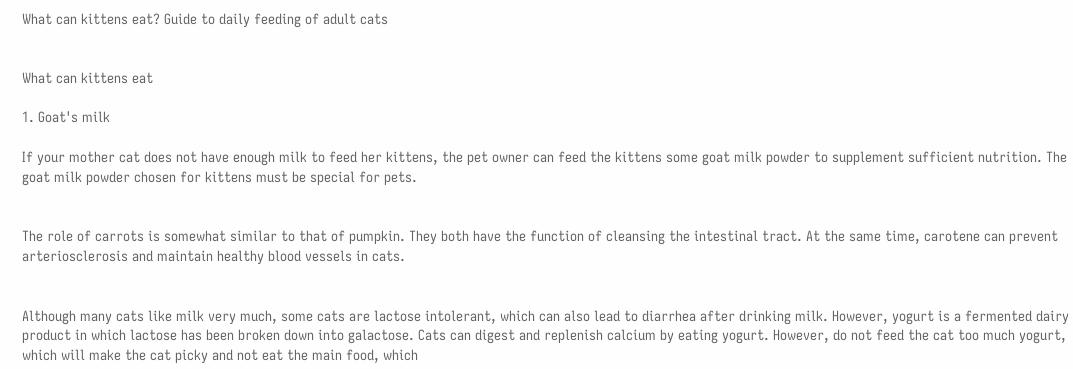What can kittens eat? Guide to daily feeding of adult cats


What can kittens eat

1. Goat's milk

If your mother cat does not have enough milk to feed her kittens, the pet owner can feed the kittens some goat milk powder to supplement sufficient nutrition. The goat milk powder chosen for kittens must be special for pets.


The role of carrots is somewhat similar to that of pumpkin. They both have the function of cleansing the intestinal tract. At the same time, carotene can prevent arteriosclerosis and maintain healthy blood vessels in cats.


Although many cats like milk very much, some cats are lactose intolerant, which can also lead to diarrhea after drinking milk. However, yogurt is a fermented dairy product in which lactose has been broken down into galactose. Cats can digest and replenish calcium by eating yogurt. However, do not feed the cat too much yogurt, which will make the cat picky and not eat the main food, which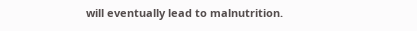will eventually lead to malnutrition.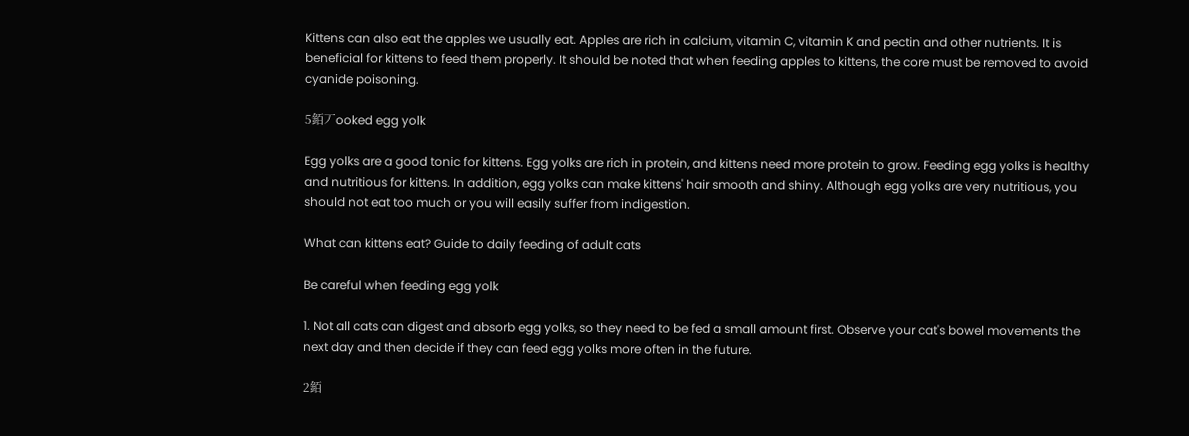Kittens can also eat the apples we usually eat. Apples are rich in calcium, vitamin C, vitamin K and pectin and other nutrients. It is beneficial for kittens to feed them properly. It should be noted that when feeding apples to kittens, the core must be removed to avoid cyanide poisoning.

5銆丆ooked egg yolk

Egg yolks are a good tonic for kittens. Egg yolks are rich in protein, and kittens need more protein to grow. Feeding egg yolks is healthy and nutritious for kittens. In addition, egg yolks can make kittens' hair smooth and shiny. Although egg yolks are very nutritious, you should not eat too much or you will easily suffer from indigestion.

What can kittens eat? Guide to daily feeding of adult cats

Be careful when feeding egg yolk

1. Not all cats can digest and absorb egg yolks, so they need to be fed a small amount first. Observe your cat's bowel movements the next day and then decide if they can feed egg yolks more often in the future.

2銆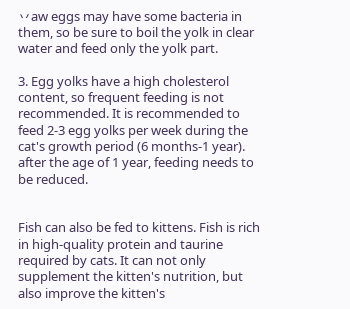丷aw eggs may have some bacteria in them, so be sure to boil the yolk in clear water and feed only the yolk part.

3. Egg yolks have a high cholesterol content, so frequent feeding is not recommended. It is recommended to feed 2-3 egg yolks per week during the cat's growth period (6 months-1 year). after the age of 1 year, feeding needs to be reduced.


Fish can also be fed to kittens. Fish is rich in high-quality protein and taurine required by cats. It can not only supplement the kitten's nutrition, but also improve the kitten's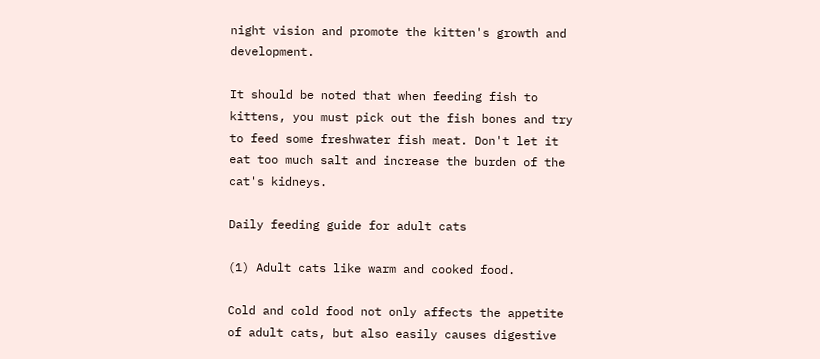night vision and promote the kitten's growth and development.

It should be noted that when feeding fish to kittens, you must pick out the fish bones and try to feed some freshwater fish meat. Don't let it eat too much salt and increase the burden of the cat's kidneys.

Daily feeding guide for adult cats

(1) Adult cats like warm and cooked food.

Cold and cold food not only affects the appetite of adult cats, but also easily causes digestive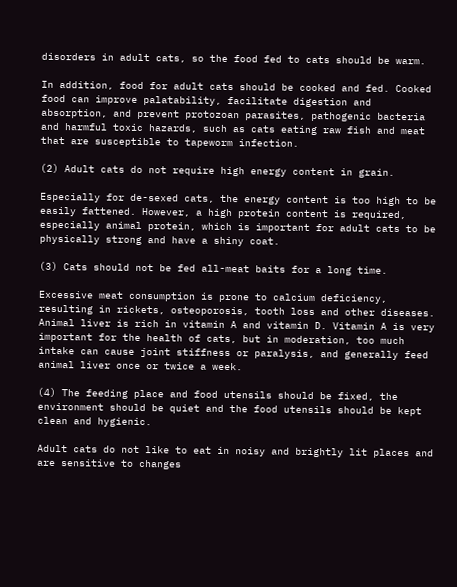disorders in adult cats, so the food fed to cats should be warm.

In addition, food for adult cats should be cooked and fed. Cooked food can improve palatability, facilitate digestion and absorption, and prevent protozoan parasites, pathogenic bacteria and harmful toxic hazards, such as cats eating raw fish and meat that are susceptible to tapeworm infection.

(2) Adult cats do not require high energy content in grain.

Especially for de-sexed cats, the energy content is too high to be easily fattened. However, a high protein content is required, especially animal protein, which is important for adult cats to be physically strong and have a shiny coat.

(3) Cats should not be fed all-meat baits for a long time.

Excessive meat consumption is prone to calcium deficiency, resulting in rickets, osteoporosis, tooth loss and other diseases. Animal liver is rich in vitamin A and vitamin D. Vitamin A is very important for the health of cats, but in moderation, too much intake can cause joint stiffness or paralysis, and generally feed animal liver once or twice a week.

(4) The feeding place and food utensils should be fixed, the environment should be quiet and the food utensils should be kept clean and hygienic.

Adult cats do not like to eat in noisy and brightly lit places and are sensitive to changes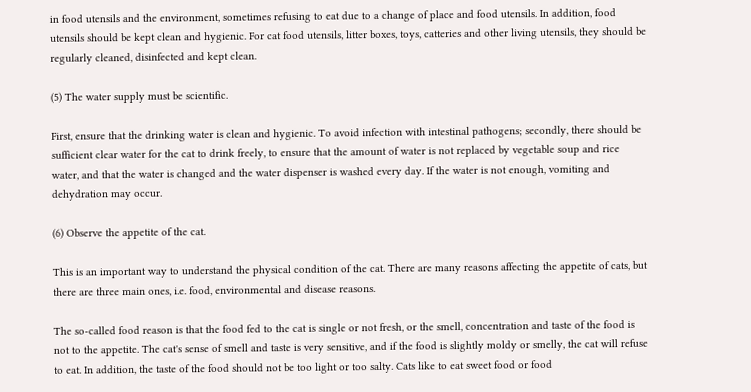in food utensils and the environment, sometimes refusing to eat due to a change of place and food utensils. In addition, food utensils should be kept clean and hygienic. For cat food utensils, litter boxes, toys, catteries and other living utensils, they should be regularly cleaned, disinfected and kept clean.

(5) The water supply must be scientific.

First, ensure that the drinking water is clean and hygienic. To avoid infection with intestinal pathogens; secondly, there should be sufficient clear water for the cat to drink freely, to ensure that the amount of water is not replaced by vegetable soup and rice water, and that the water is changed and the water dispenser is washed every day. If the water is not enough, vomiting and dehydration may occur.

(6) Observe the appetite of the cat.

This is an important way to understand the physical condition of the cat. There are many reasons affecting the appetite of cats, but there are three main ones, i.e. food, environmental and disease reasons.

The so-called food reason is that the food fed to the cat is single or not fresh, or the smell, concentration and taste of the food is not to the appetite. The cat's sense of smell and taste is very sensitive, and if the food is slightly moldy or smelly, the cat will refuse to eat. In addition, the taste of the food should not be too light or too salty. Cats like to eat sweet food or food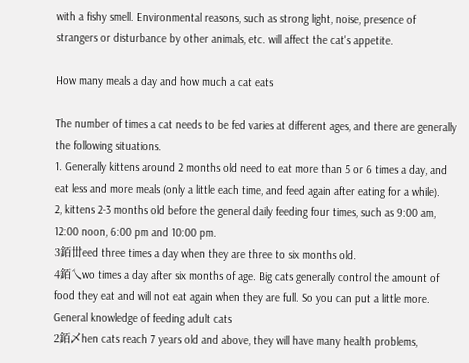with a fishy smell. Environmental reasons, such as strong light, noise, presence of strangers or disturbance by other animals, etc. will affect the cat's appetite.

How many meals a day and how much a cat eats

The number of times a cat needs to be fed varies at different ages, and there are generally the following situations.
1. Generally kittens around 2 months old need to eat more than 5 or 6 times a day, and eat less and more meals (only a little each time, and feed again after eating for a while).
2, kittens 2-3 months old before the general daily feeding four times, such as 9:00 am, 12:00 noon, 6:00 pm and 10:00 pm.
3銆丗eed three times a day when they are three to six months old.
4銆乀wo times a day after six months of age. Big cats generally control the amount of food they eat and will not eat again when they are full. So you can put a little more. General knowledge of feeding adult cats
2銆乄hen cats reach 7 years old and above, they will have many health problems,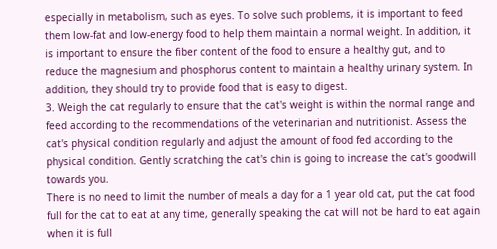especially in metabolism, such as eyes. To solve such problems, it is important to feed them low-fat and low-energy food to help them maintain a normal weight. In addition, it is important to ensure the fiber content of the food to ensure a healthy gut, and to reduce the magnesium and phosphorus content to maintain a healthy urinary system. In addition, they should try to provide food that is easy to digest.
3. Weigh the cat regularly to ensure that the cat's weight is within the normal range and feed according to the recommendations of the veterinarian and nutritionist. Assess the cat's physical condition regularly and adjust the amount of food fed according to the physical condition. Gently scratching the cat's chin is going to increase the cat's goodwill towards you.
There is no need to limit the number of meals a day for a 1 year old cat, put the cat food full for the cat to eat at any time, generally speaking the cat will not be hard to eat again when it is full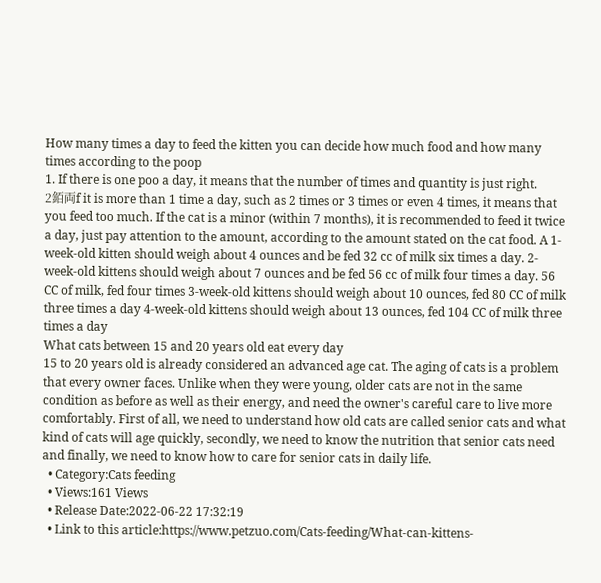How many times a day to feed the kitten you can decide how much food and how many times according to the poop
1. If there is one poo a day, it means that the number of times and quantity is just right.
2銆両f it is more than 1 time a day, such as 2 times or 3 times or even 4 times, it means that you feed too much. If the cat is a minor (within 7 months), it is recommended to feed it twice a day, just pay attention to the amount, according to the amount stated on the cat food. A 1-week-old kitten should weigh about 4 ounces and be fed 32 cc of milk six times a day. 2-week-old kittens should weigh about 7 ounces and be fed 56 cc of milk four times a day. 56 CC of milk, fed four times 3-week-old kittens should weigh about 10 ounces, fed 80 CC of milk three times a day 4-week-old kittens should weigh about 13 ounces, fed 104 CC of milk three times a day
What cats between 15 and 20 years old eat every day
15 to 20 years old is already considered an advanced age cat. The aging of cats is a problem that every owner faces. Unlike when they were young, older cats are not in the same condition as before as well as their energy, and need the owner's careful care to live more comfortably. First of all, we need to understand how old cats are called senior cats and what kind of cats will age quickly, secondly, we need to know the nutrition that senior cats need and finally, we need to know how to care for senior cats in daily life.
  • Category:Cats feeding
  • Views:161 Views
  • Release Date:2022-06-22 17:32:19
  • Link to this article:https://www.petzuo.com/Cats-feeding/What-can-kittens-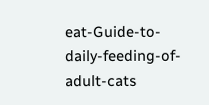eat-Guide-to-daily-feeding-of-adult-cats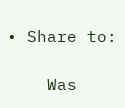• Share to:

    Was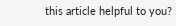this article helpful to you?